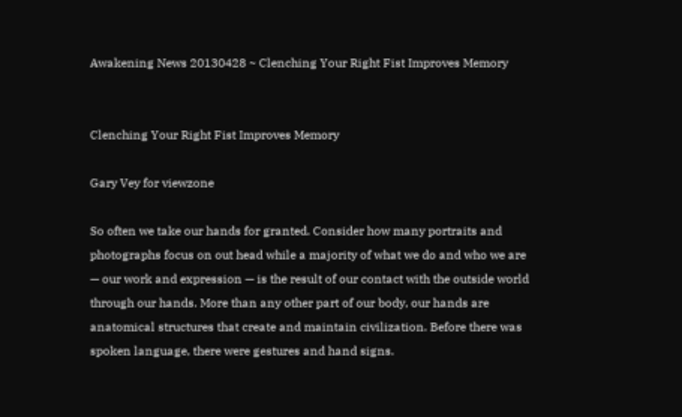Awakening News 20130428 ~ Clenching Your Right Fist Improves Memory


Clenching Your Right Fist Improves Memory

Gary Vey for viewzone

So often we take our hands for granted. Consider how many portraits and photographs focus on out head while a majority of what we do and who we are — our work and expression — is the result of our contact with the outside world through our hands. More than any other part of our body, our hands are anatomical structures that create and maintain civilization. Before there was spoken language, there were gestures and hand signs.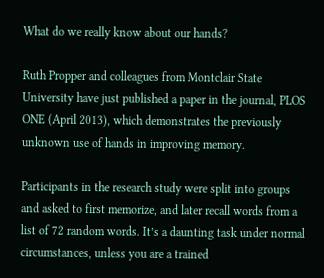What do we really know about our hands?

Ruth Propper and colleagues from Montclair State University have just published a paper in the journal, PLOS ONE (April 2013), which demonstrates the previously unknown use of hands in improving memory.

Participants in the research study were split into groups and asked to first memorize, and later recall words from a list of 72 random words. It’s a daunting task under normal circumstances, unless you are a trained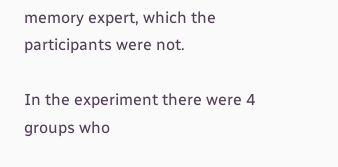memory expert, which the participants were not.

In the experiment there were 4 groups who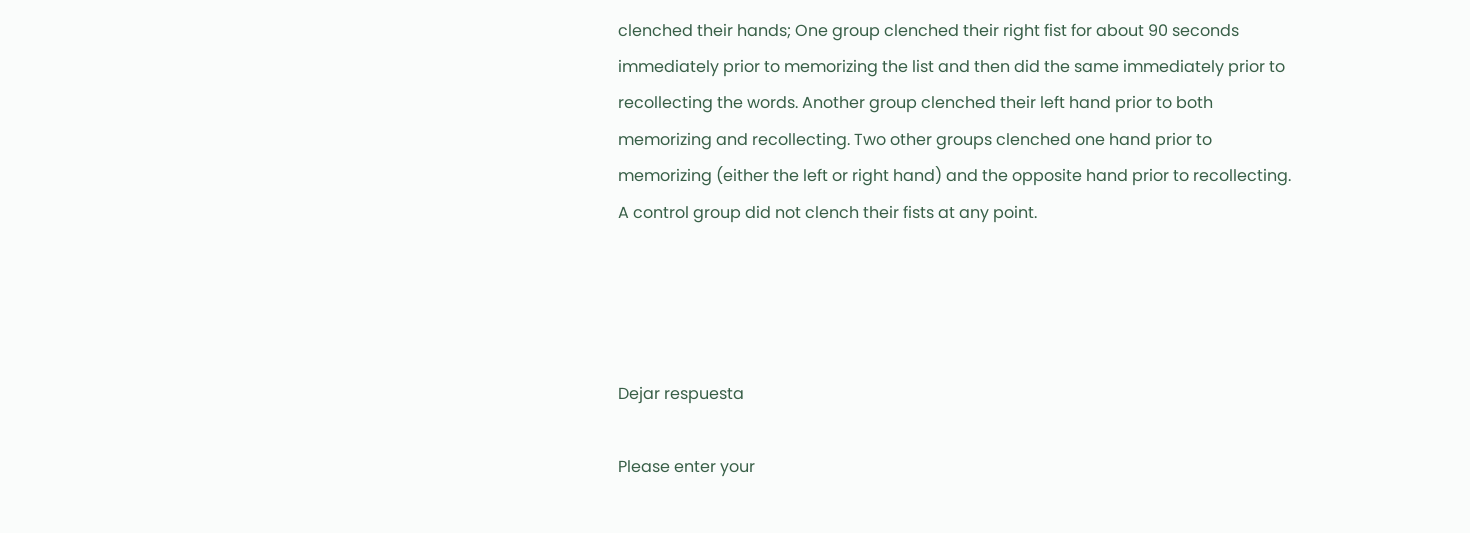clenched their hands; One group clenched their right fist for about 90 seconds immediately prior to memorizing the list and then did the same immediately prior to recollecting the words. Another group clenched their left hand prior to both memorizing and recollecting. Two other groups clenched one hand prior to memorizing (either the left or right hand) and the opposite hand prior to recollecting. A control group did not clench their fists at any point.




Dejar respuesta

Please enter your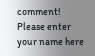comment!
Please enter your name here